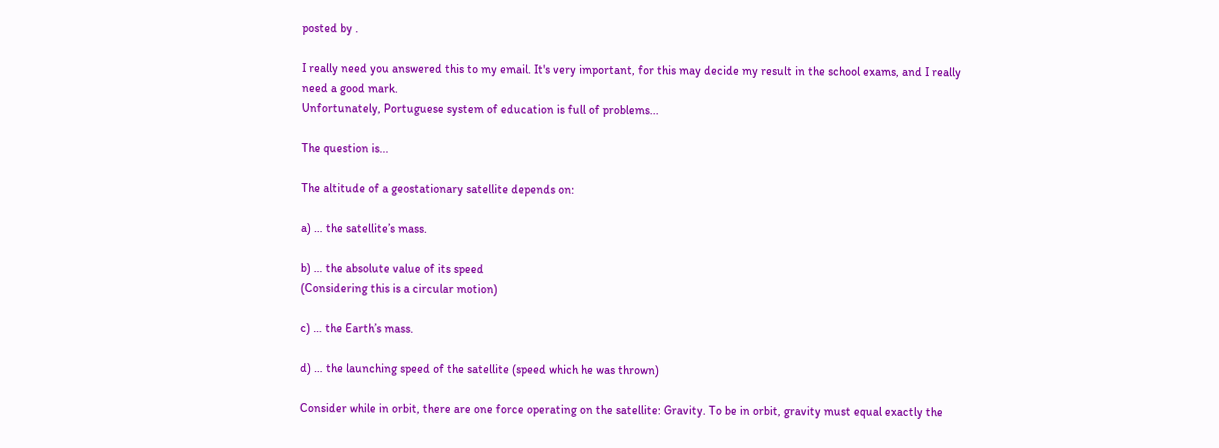posted by .

I really need you answered this to my email. It's very important, for this may decide my result in the school exams, and I really need a good mark.
Unfortunately, Portuguese system of education is full of problems...

The question is...

The altitude of a geostationary satellite depends on:

a) … the satellite’s mass.

b) … the absolute value of its speed
(Considering this is a circular motion)

c) … the Earth’s mass.

d) … the launching speed of the satellite (speed which he was thrown)

Consider while in orbit, there are one force operating on the satellite: Gravity. To be in orbit, gravity must equal exactly the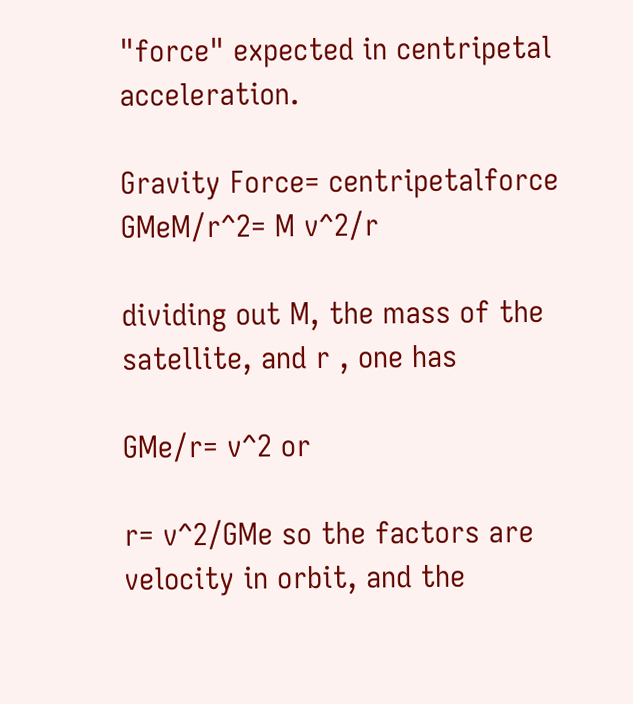"force" expected in centripetal acceleration.

Gravity Force= centripetalforce
GMeM/r^2= M v^2/r

dividing out M, the mass of the satellite, and r , one has

GMe/r= v^2 or

r= v^2/GMe so the factors are velocity in orbit, and the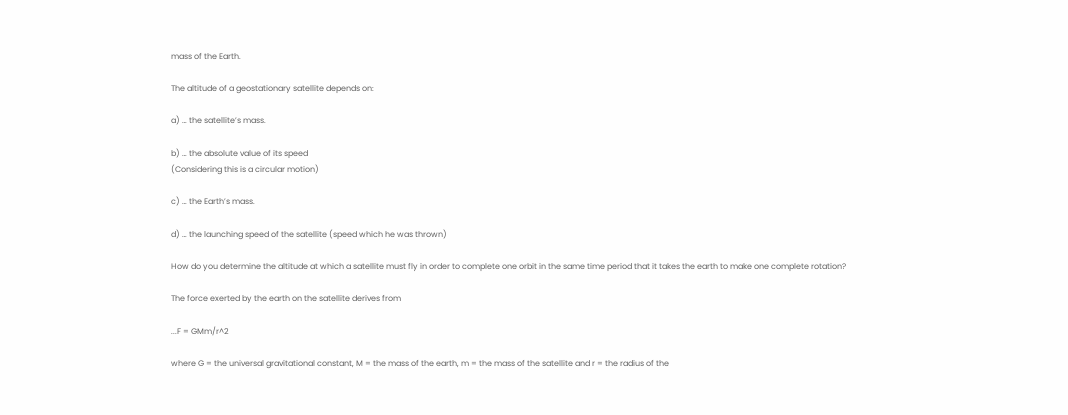mass of the Earth.

The altitude of a geostationary satellite depends on:

a) … the satellite’s mass.

b) … the absolute value of its speed
(Considering this is a circular motion)

c) … the Earth’s mass.

d) … the launching speed of the satellite (speed which he was thrown)

How do you determine the altitude at which a satellite must fly in order to complete one orbit in the same time period that it takes the earth to make one complete rotation?

The force exerted by the earth on the satellite derives from

...F = GMm/r^2

where G = the universal gravitational constant, M = the mass of the earth, m = the mass of the satellite and r = the radius of the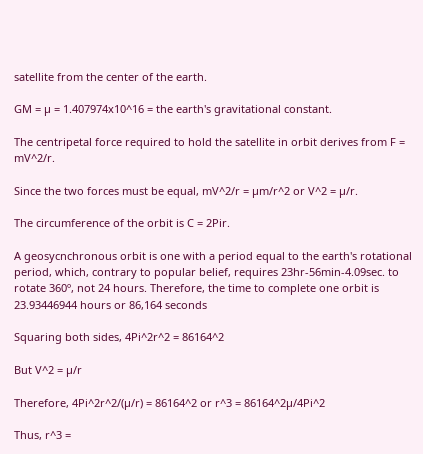satellite from the center of the earth.

GM = µ = 1.407974x10^16 = the earth's gravitational constant.

The centripetal force required to hold the satellite in orbit derives from F = mV^2/r.

Since the two forces must be equal, mV^2/r = µm/r^2 or V^2 = µ/r.

The circumference of the orbit is C = 2Pir.

A geosycnchronous orbit is one with a period equal to the earth's rotational period, which, contrary to popular belief, requires 23hr-56min-4.09sec. to rotate 360º, not 24 hours. Therefore, the time to complete one orbit is 23.93446944 hours or 86,164 seconds

Squaring both sides, 4Pi^2r^2 = 86164^2

But V^2 = µ/r

Therefore, 4Pi^2r^2/(µ/r) = 86164^2 or r^3 = 86164^2µ/4Pi^2

Thus, r^3 =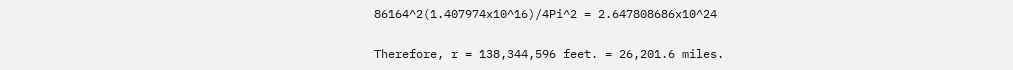86164^2(1.407974x10^16)/4Pi^2 = 2.647808686x10^24

Therefore, r = 138,344,596 feet. = 26,201.6 miles.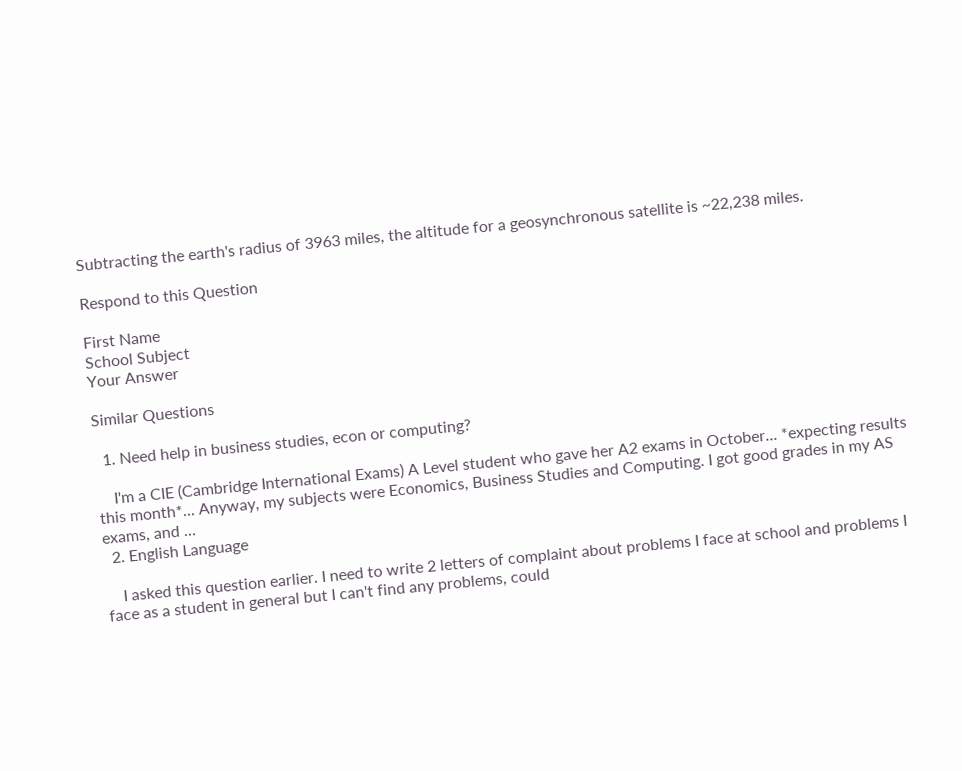Subtracting the earth's radius of 3963 miles, the altitude for a geosynchronous satellite is ~22,238 miles.

Respond to this Question

First Name
School Subject
Your Answer

Similar Questions

  1. Need help in business studies, econ or computing?

    I'm a CIE (Cambridge International Exams) A Level student who gave her A2 exams in October... *expecting results this month*... Anyway, my subjects were Economics, Business Studies and Computing. I got good grades in my AS exams, and …
  2. English Language

    I asked this question earlier. I need to write 2 letters of complaint about problems I face at school and problems I face as a student in general but I can't find any problems, could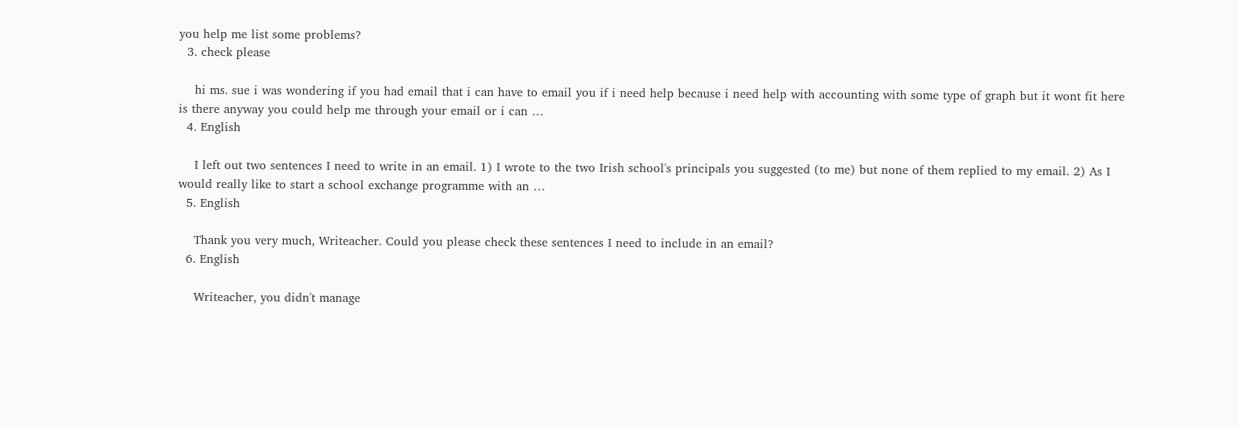you help me list some problems?
  3. check please

    hi ms. sue i was wondering if you had email that i can have to email you if i need help because i need help with accounting with some type of graph but it wont fit here is there anyway you could help me through your email or i can …
  4. English

    I left out two sentences I need to write in an email. 1) I wrote to the two Irish school's principals you suggested (to me) but none of them replied to my email. 2) As I would really like to start a school exchange programme with an …
  5. English

    Thank you very much, Writeacher. Could you please check these sentences I need to include in an email?
  6. English

    Writeacher, you didn't manage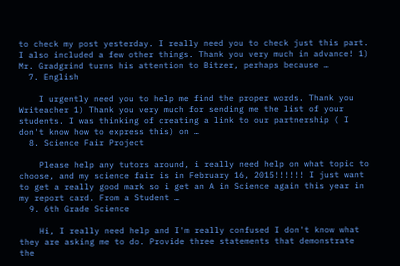to check my post yesterday. I really need you to check just this part. I also included a few other things. Thank you very much in advance! 1) Mr. Gradgrind turns his attention to Bitzer, perhaps because …
  7. English

    I urgently need you to help me find the proper words. Thank you Writeacher 1) Thank you very much for sending me the list of your students. I was thinking of creating a link to our partnership ( I don't know how to express this) on …
  8. Science Fair Project

    Please help any tutors around, i really need help on what topic to choose, and my science fair is in February 16, 2015!!!!!! I just want to get a really good mark so i get an A in Science again this year in my report card. From a Student …
  9. 6th Grade Science

    Hi, I really need help and I'm really confused I don't know what they are asking me to do. Provide three statements that demonstrate the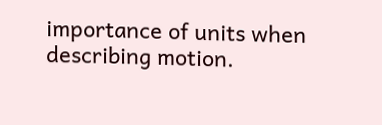importance of units when describing motion.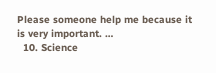Please someone help me because it is very important. …
  10. Science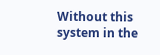Without this system in the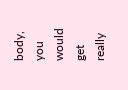body, you would get really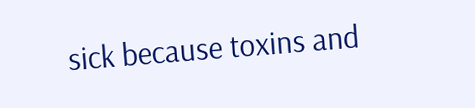sick because toxins and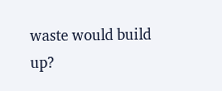waste would build up?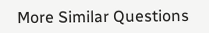More Similar Questions